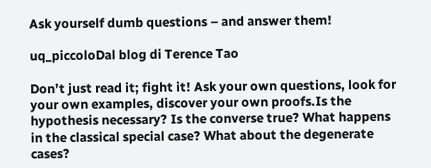Ask yourself dumb questions – and answer them!

uq_piccoloDal blog di Terence Tao

Don’t just read it; fight it! Ask your own questions, look for your own examples, discover your own proofs.Is the hypothesis necessary? Is the converse true? What happens in the classical special case? What about the degenerate cases?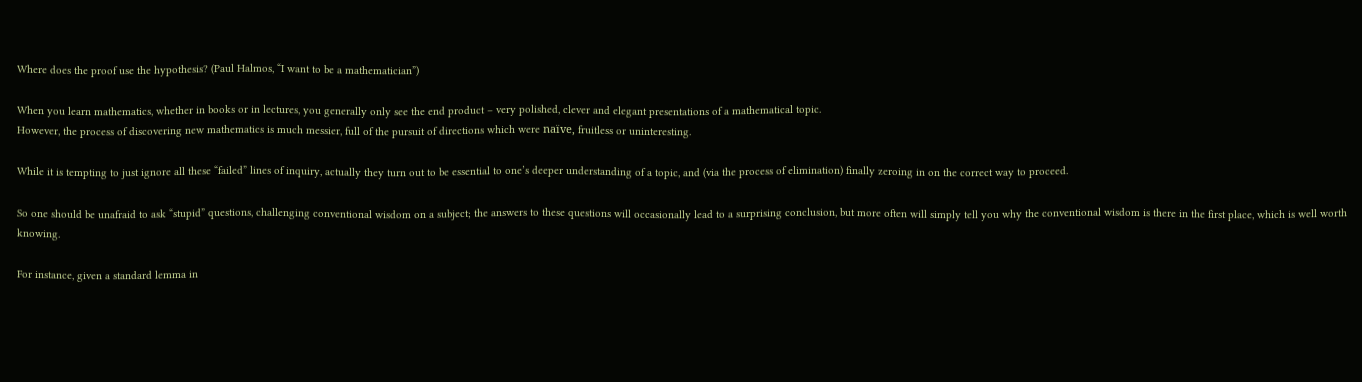Where does the proof use the hypothesis? (Paul Halmos, “I want to be a mathematician”)

When you learn mathematics, whether in books or in lectures, you generally only see the end product – very polished, clever and elegant presentations of a mathematical topic.
However, the process of discovering new mathematics is much messier, full of the pursuit of directions which were naïve, fruitless or uninteresting.

While it is tempting to just ignore all these “failed” lines of inquiry, actually they turn out to be essential to one’s deeper understanding of a topic, and (via the process of elimination) finally zeroing in on the correct way to proceed.

So one should be unafraid to ask “stupid” questions, challenging conventional wisdom on a subject; the answers to these questions will occasionally lead to a surprising conclusion, but more often will simply tell you why the conventional wisdom is there in the first place, which is well worth knowing.

For instance, given a standard lemma in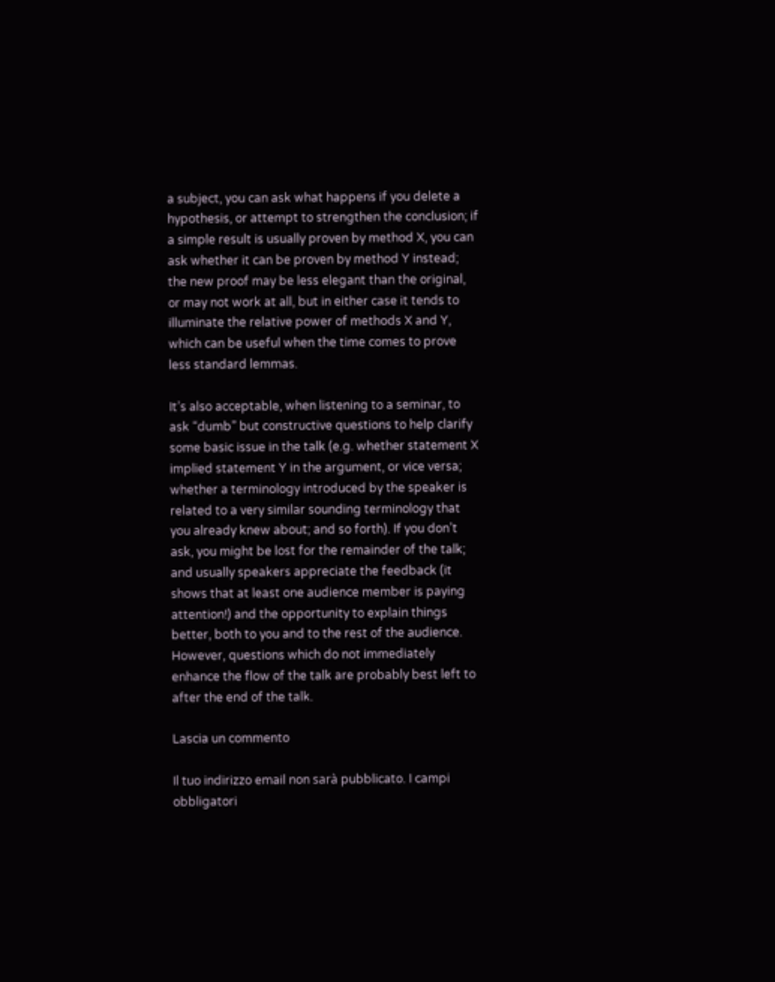a subject, you can ask what happens if you delete a hypothesis, or attempt to strengthen the conclusion; if a simple result is usually proven by method X, you can ask whether it can be proven by method Y instead; the new proof may be less elegant than the original, or may not work at all, but in either case it tends to illuminate the relative power of methods X and Y, which can be useful when the time comes to prove less standard lemmas.

It’s also acceptable, when listening to a seminar, to ask “dumb” but constructive questions to help clarify some basic issue in the talk (e.g. whether statement X implied statement Y in the argument, or vice versa; whether a terminology introduced by the speaker is related to a very similar sounding terminology that you already knew about; and so forth). If you don’t ask, you might be lost for the remainder of the talk; and usually speakers appreciate the feedback (it shows that at least one audience member is paying attention!) and the opportunity to explain things better, both to you and to the rest of the audience. However, questions which do not immediately enhance the flow of the talk are probably best left to after the end of the talk.

Lascia un commento

Il tuo indirizzo email non sarà pubblicato. I campi obbligatori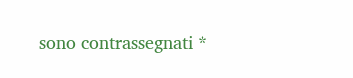sono contrassegnati *